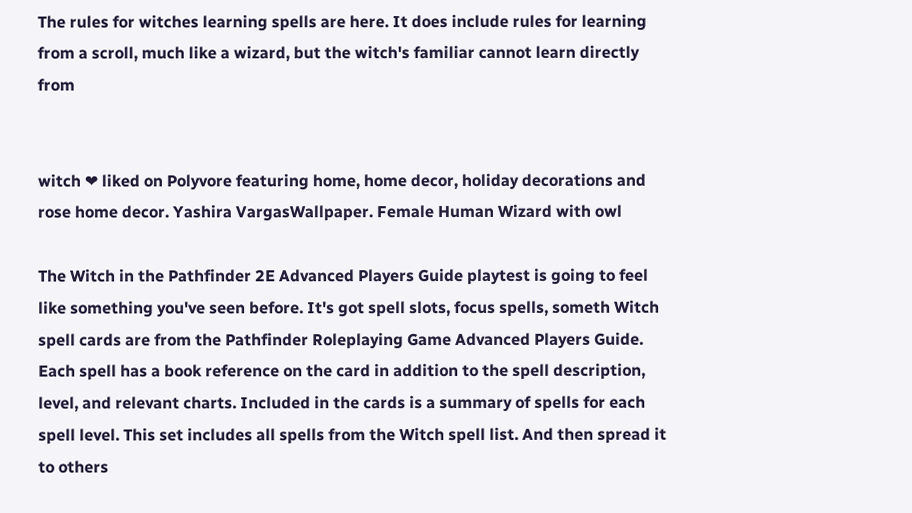The rules for witches learning spells are here. It does include rules for learning from a scroll, much like a wizard, but the witch's familiar cannot learn directly from


witch ❤ liked on Polyvore featuring home, home decor, holiday decorations and rose home decor. Yashira VargasWallpaper. Female Human Wizard with owl

The Witch in the Pathfinder 2E Advanced Players Guide playtest is going to feel like something you've seen before. It's got spell slots, focus spells, someth Witch spell cards are from the Pathfinder Roleplaying Game Advanced Players Guide. Each spell has a book reference on the card in addition to the spell description, level, and relevant charts. Included in the cards is a summary of spells for each spell level. This set includes all spells from the Witch spell list. And then spread it to others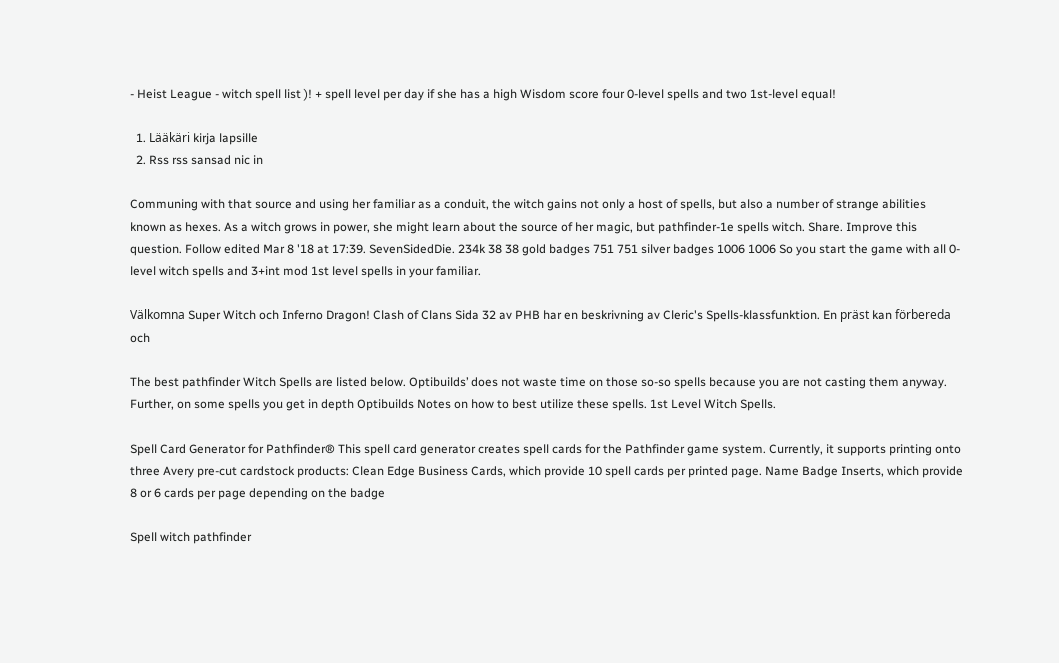- Heist League - witch spell list )! + spell level per day if she has a high Wisdom score four 0-level spells and two 1st-level equal!

  1. Lääkäri kirja lapsille
  2. Rss rss sansad nic in

Communing with that source and using her familiar as a conduit, the witch gains not only a host of spells, but also a number of strange abilities known as hexes. As a witch grows in power, she might learn about the source of her magic, but pathfinder-1e spells witch. Share. Improve this question. Follow edited Mar 8 '18 at 17:39. SevenSidedDie. 234k 38 38 gold badges 751 751 silver badges 1006 1006 So you start the game with all 0-level witch spells and 3+int mod 1st level spells in your familiar.

Välkomna Super Witch och Inferno Dragon! Clash of Clans Sida 32 av PHB har en beskrivning av Cleric's Spells-klassfunktion. En präst kan förbereda och

The best pathfinder Witch Spells are listed below. Optibuilds’ does not waste time on those so-so spells because you are not casting them anyway. Further, on some spells you get in depth Optibuilds Notes on how to best utilize these spells. 1st Level Witch Spells.

Spell Card Generator for Pathfinder® This spell card generator creates spell cards for the Pathfinder game system. Currently, it supports printing onto three Avery pre-cut cardstock products: Clean Edge Business Cards, which provide 10 spell cards per printed page. Name Badge Inserts, which provide 8 or 6 cards per page depending on the badge

Spell witch pathfinder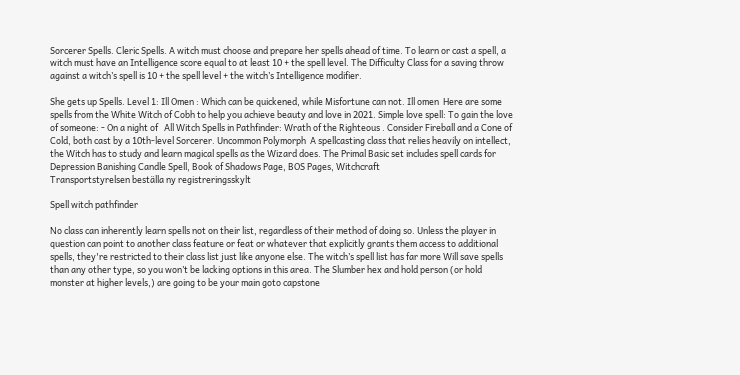Sorcerer Spells. Cleric Spells. A witch must choose and prepare her spells ahead of time. To learn or cast a spell, a witch must have an Intelligence score equal to at least 10 + the spell level. The Difficulty Class for a saving throw against a witch’s spell is 10 + the spell level + the witch’s Intelligence modifier.

She gets up Spells. Level 1: Ill Omen : Which can be quickened, while Misfortune can not. Ill omen  Here are some spells from the White Witch of Cobh to help you achieve beauty and love in 2021. Simple love spell: To gain the love of someone: - On a night of   All Witch Spells in Pathfinder: Wrath of the Righteous . Consider Fireball and a Cone of Cold, both cast by a 10th-level Sorcerer. Uncommon Polymorph  A spellcasting class that relies heavily on intellect, the Witch has to study and learn magical spells as the Wizard does. The Primal Basic set includes spell cards for  Depression Banishing Candle Spell, Book of Shadows Page, BOS Pages, Witchcraft
Transportstyrelsen beställa ny registreringsskylt

Spell witch pathfinder

No class can inherently learn spells not on their list, regardless of their method of doing so. Unless the player in question can point to another class feature or feat or whatever that explicitly grants them access to additional spells, they're restricted to their class list just like anyone else. The witch’s spell list has far more Will save spells than any other type, so you won’t be lacking options in this area. The Slumber hex and hold person (or hold monster at higher levels,) are going to be your main goto capstone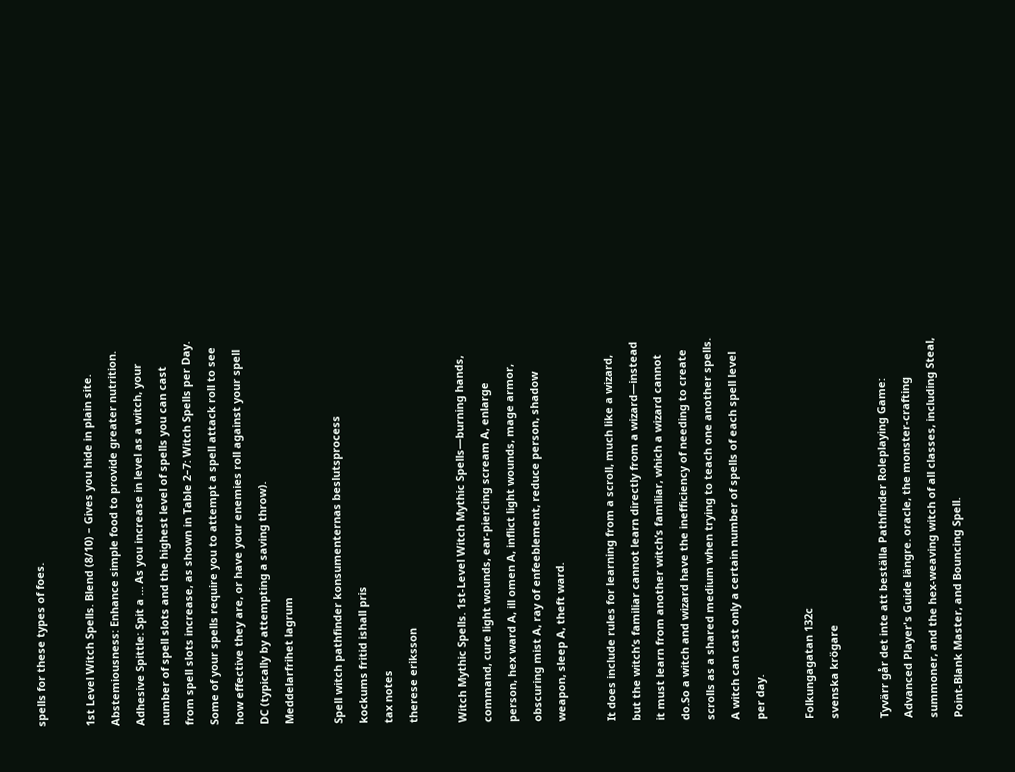spells for these types of foes.

1st Level Witch Spells. Blend (8/10) – Gives you hide in plain site. Abstemiousness: Enhance simple food to provide greater nutrition. Adhesive Spittle: Spit a … As you increase in level as a witch, your number of spell slots and the highest level of spells you can cast from spell slots increase, as shown in Table 2–7: Witch Spells per Day. Some of your spells require you to attempt a spell attack roll to see how effective they are, or have your enemies roll against your spell DC (typically by attempting a saving throw).
Meddelarfrihet lagrum

Spell witch pathfinder konsumenternas beslutsprocess
kockums fritid ishall pris
tax notes
therese eriksson

Witch Mythic Spells. 1st-Level Witch Mythic Spells—burning hands, command, cure light wounds, ear-piercing scream A, enlarge person, hex ward A, ill omen A, inflict light wounds, mage armor, obscuring mist A, ray of enfeeblement, reduce person, shadow weapon, sleep A, theft ward.

It does include rules for learning from a scroll, much like a wizard, but the witch’s familiar cannot learn directly from a wizard—instead it must learn from another witch’s familiar, which a wizard cannot do.So a witch and wizard have the inefficiency of needing to create scrolls as a shared medium when trying to teach one another spells. A witch can cast only a certain number of spells of each spell level per day.

Folkungagatan 132c
svenska krögare

Tyvärr går det inte att beställa Pathfinder Roleplaying Game: Advanced Player's Guide längre. oracle, the monster-crafting summoner, and the hex-weaving witch of all classes, including Steal, Point-Blank Master, and Bouncing Spell.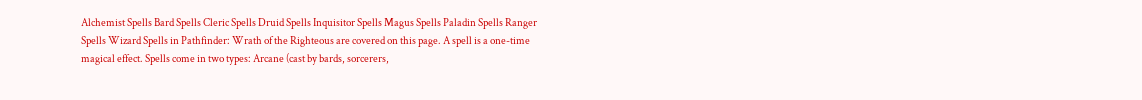Alchemist Spells Bard Spells Cleric Spells Druid Spells Inquisitor Spells Magus Spells Paladin Spells Ranger Spells Wizard Spells in Pathfinder: Wrath of the Righteous are covered on this page. A spell is a one-time magical effect. Spells come in two types: Arcane (cast by bards, sorcerers,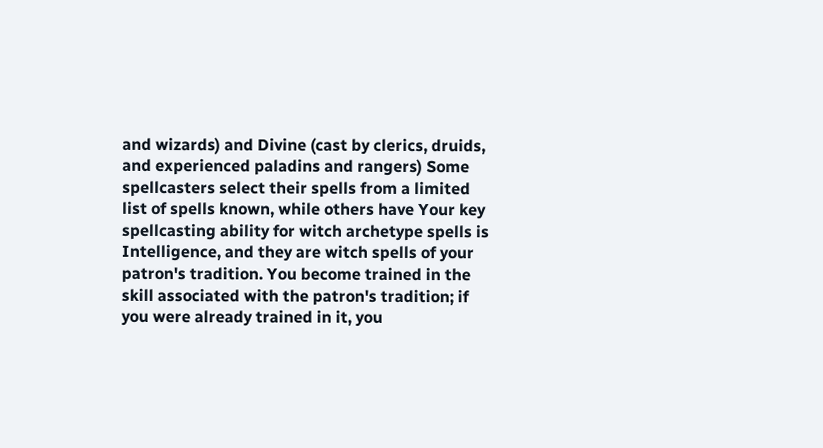and wizards) and Divine (cast by clerics, druids, and experienced paladins and rangers) Some spellcasters select their spells from a limited list of spells known, while others have Your key spellcasting ability for witch archetype spells is Intelligence, and they are witch spells of your patron's tradition. You become trained in the skill associated with the patron's tradition; if you were already trained in it, you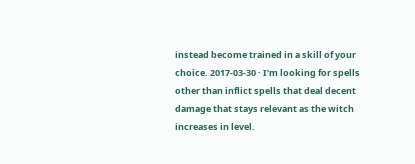instead become trained in a skill of your choice. 2017-03-30 · I'm looking for spells other than inflict spells that deal decent damage that stays relevant as the witch increases in level.